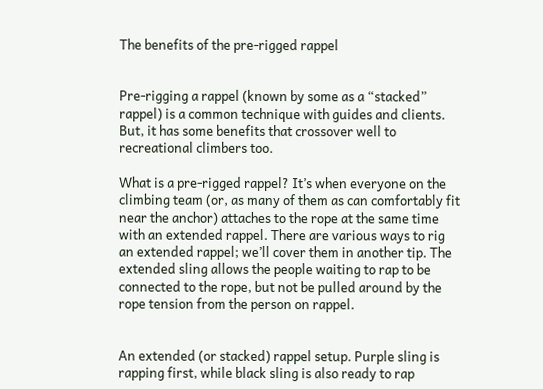The benefits of the pre-rigged rappel


Pre-rigging a rappel (known by some as a “stacked” rappel) is a common technique with guides and clients. But, it has some benefits that crossover well to recreational climbers too.

What is a pre-rigged rappel? It’s when everyone on the climbing team (or, as many of them as can comfortably fit near the anchor) attaches to the rope at the same time with an extended rappel. There are various ways to rig an extended rappel; we’ll cover them in another tip. The extended sling allows the people waiting to rap to be connected to the rope, but not be pulled around by the rope tension from the person on rappel.


An extended (or stacked) rappel setup. Purple sling is rapping first, while black sling is also ready to rap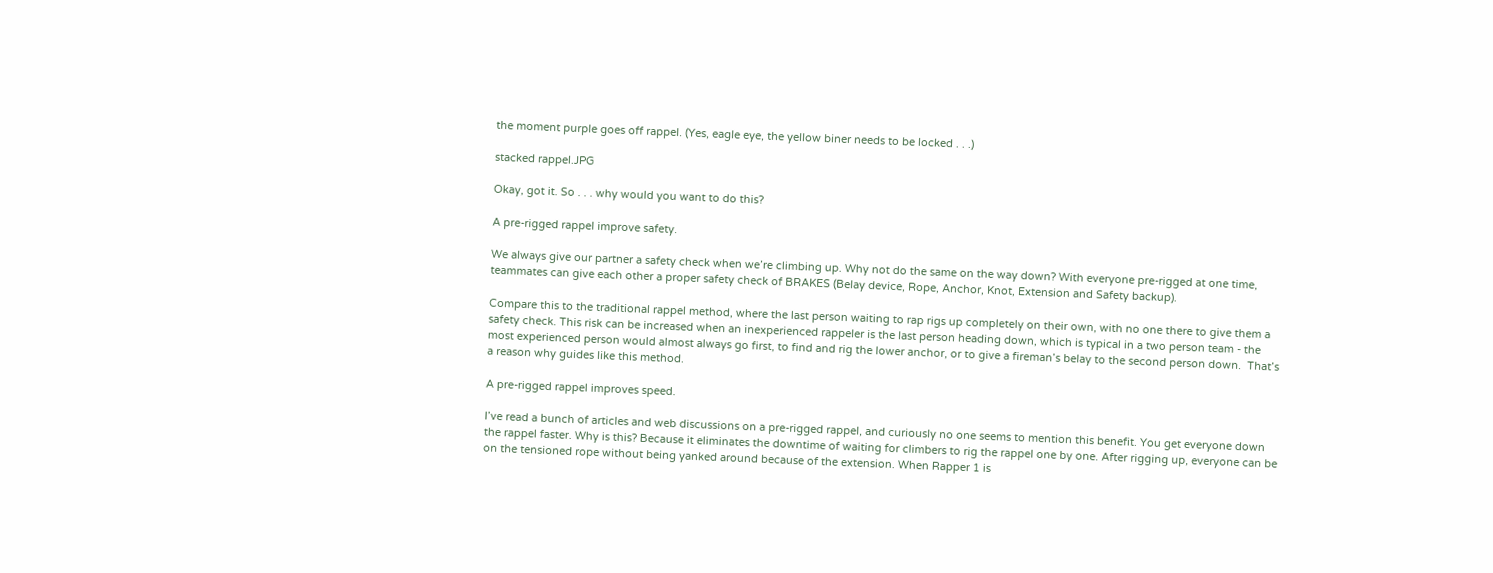the moment purple goes off rappel. (Yes, eagle eye, the yellow biner needs to be locked . . .)

stacked rappel.JPG

Okay, got it. So . . . why would you want to do this?

A pre-rigged rappel improve safety.

We always give our partner a safety check when we’re climbing up. Why not do the same on the way down? With everyone pre-rigged at one time, teammates can give each other a proper safety check of BRAKES (Belay device, Rope, Anchor, Knot, Extension and Safety backup).

Compare this to the traditional rappel method, where the last person waiting to rap rigs up completely on their own, with no one there to give them a safety check. This risk can be increased when an inexperienced rappeler is the last person heading down, which is typical in a two person team - the most experienced person would almost always go first, to find and rig the lower anchor, or to give a fireman’s belay to the second person down.  That’s a reason why guides like this method.

A pre-rigged rappel improves speed.

I’ve read a bunch of articles and web discussions on a pre-rigged rappel, and curiously no one seems to mention this benefit. You get everyone down the rappel faster. Why is this? Because it eliminates the downtime of waiting for climbers to rig the rappel one by one. After rigging up, everyone can be on the tensioned rope without being yanked around because of the extension. When Rapper 1 is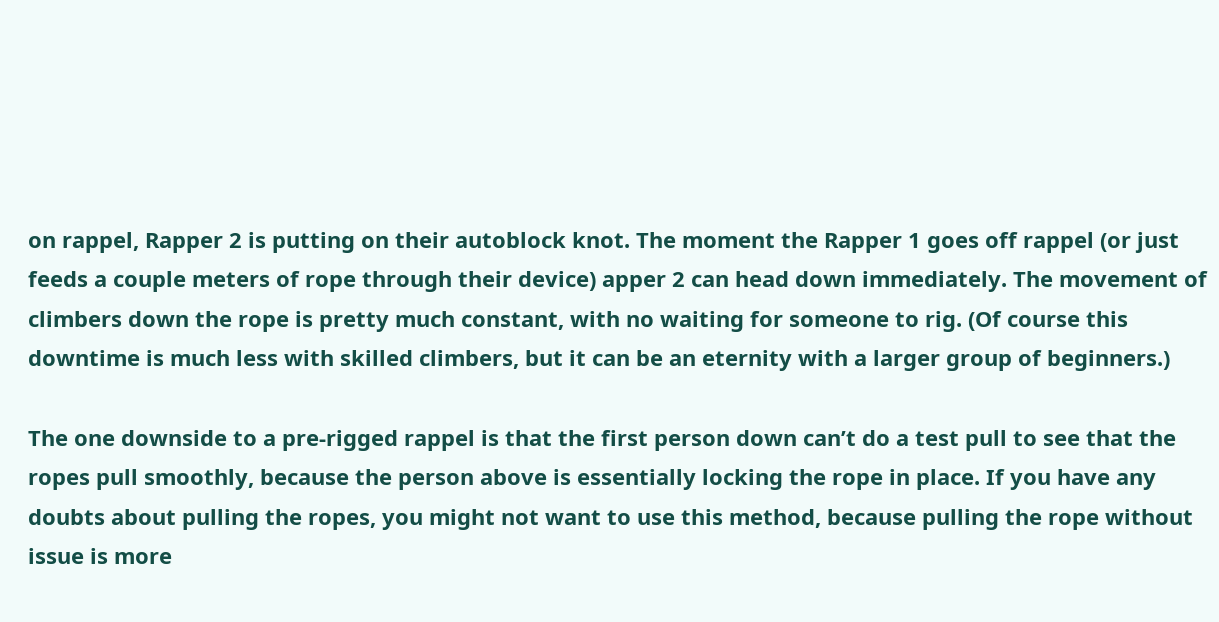on rappel, Rapper 2 is putting on their autoblock knot. The moment the Rapper 1 goes off rappel (or just feeds a couple meters of rope through their device) apper 2 can head down immediately. The movement of climbers down the rope is pretty much constant, with no waiting for someone to rig. (Of course this downtime is much less with skilled climbers, but it can be an eternity with a larger group of beginners.)

The one downside to a pre-rigged rappel is that the first person down can’t do a test pull to see that the ropes pull smoothly, because the person above is essentially locking the rope in place. If you have any doubts about pulling the ropes, you might not want to use this method, because pulling the rope without issue is more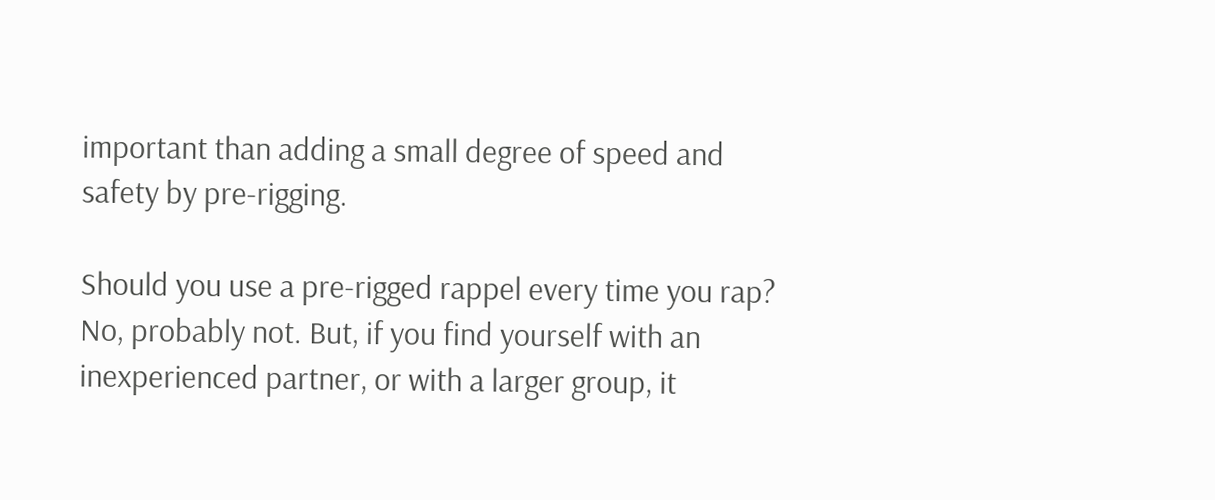important than adding a small degree of speed and safety by pre-rigging.

Should you use a pre-rigged rappel every time you rap? No, probably not. But, if you find yourself with an inexperienced partner, or with a larger group, it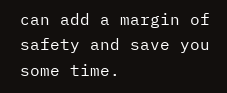can add a margin of safety and save you some time.